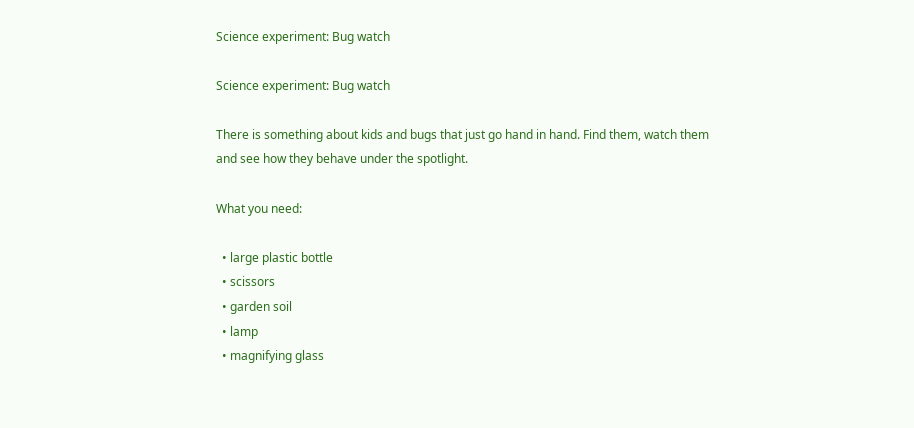Science experiment: Bug watch

Science experiment: Bug watch

There is something about kids and bugs that just go hand in hand. Find them, watch them and see how they behave under the spotlight.

What you need:

  • large plastic bottle
  • scissors
  • garden soil
  • lamp
  • magnifying glass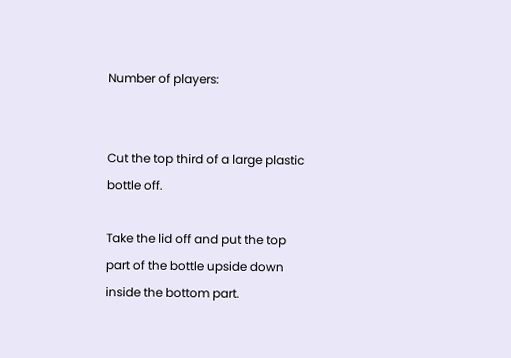Number of players:


Cut the top third of a large plastic bottle off.

Take the lid off and put the top part of the bottle upside down inside the bottom part.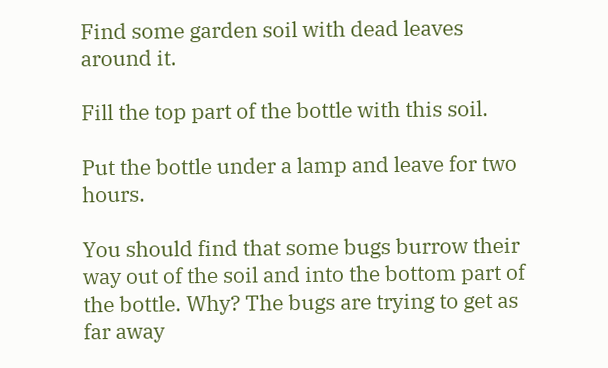Find some garden soil with dead leaves around it.

Fill the top part of the bottle with this soil.

Put the bottle under a lamp and leave for two hours.

You should find that some bugs burrow their way out of the soil and into the bottom part of the bottle. Why? The bugs are trying to get as far away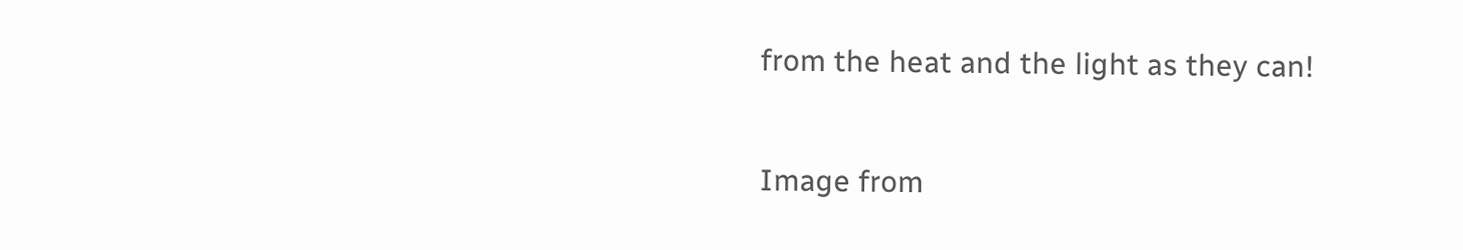from the heat and the light as they can!

Image from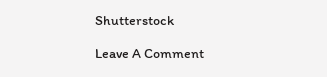Shutterstock

Leave A Comment